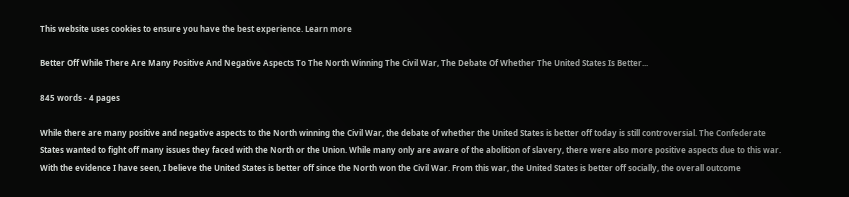This website uses cookies to ensure you have the best experience. Learn more

Better Off While There Are Many Positive And Negative Aspects To The North Winning The Civil War, The Debate Of Whether The United States Is Better...

845 words - 4 pages

While there are many positive and negative aspects to the North winning the Civil War, the debate of whether the United States is better off today is still controversial. The Confederate States wanted to fight off many issues they faced with the North or the Union. While many only are aware of the abolition of slavery, there were also more positive aspects due to this war. With the evidence I have seen, I believe the United States is better off since the North won the Civil War. From this war, the United States is better off socially, the overall outcome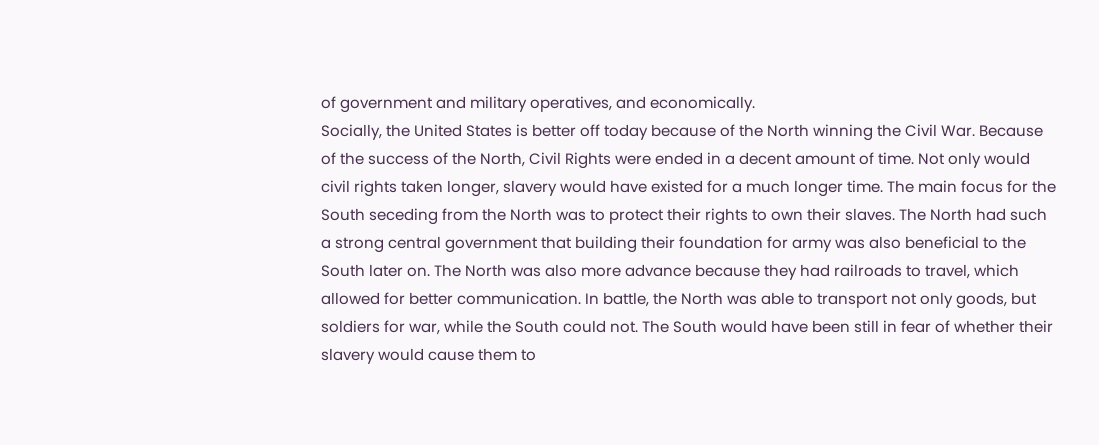of government and military operatives, and economically.
Socially, the United States is better off today because of the North winning the Civil War. Because of the success of the North, Civil Rights were ended in a decent amount of time. Not only would civil rights taken longer, slavery would have existed for a much longer time. The main focus for the South seceding from the North was to protect their rights to own their slaves. The North had such a strong central government that building their foundation for army was also beneficial to the South later on. The North was also more advance because they had railroads to travel, which allowed for better communication. In battle, the North was able to transport not only goods, but soldiers for war, while the South could not. The South would have been still in fear of whether their slavery would cause them to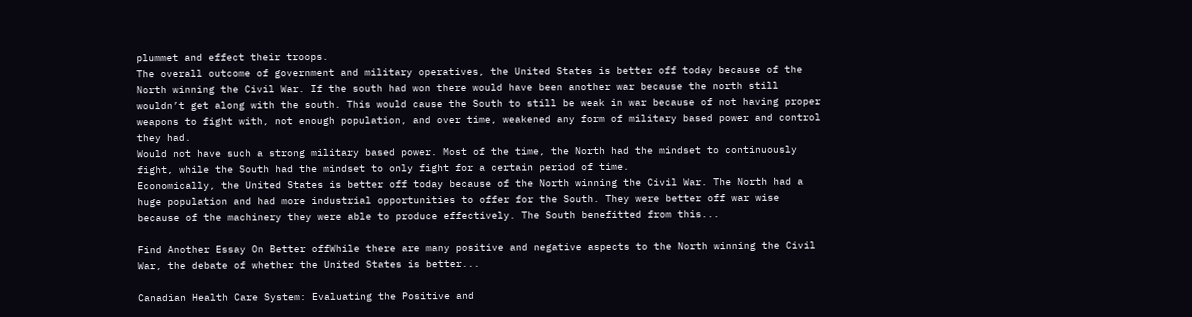plummet and effect their troops.
The overall outcome of government and military operatives, the United States is better off today because of the North winning the Civil War. If the south had won there would have been another war because the north still wouldn’t get along with the south. This would cause the South to still be weak in war because of not having proper weapons to fight with, not enough population, and over time, weakened any form of military based power and control they had.
Would not have such a strong military based power. Most of the time, the North had the mindset to continuously fight, while the South had the mindset to only fight for a certain period of time.
Economically, the United States is better off today because of the North winning the Civil War. The North had a huge population and had more industrial opportunities to offer for the South. They were better off war wise because of the machinery they were able to produce effectively. The South benefitted from this...

Find Another Essay On Better offWhile there are many positive and negative aspects to the North winning the Civil War, the debate of whether the United States is better...

Canadian Health Care System: Evaluating the Positive and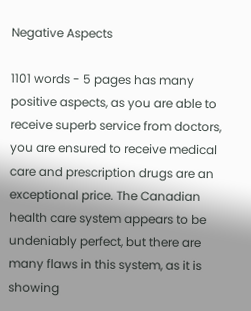Negative Aspects

1101 words - 5 pages has many positive aspects, as you are able to receive superb service from doctors, you are ensured to receive medical care and prescription drugs are an exceptional price. The Canadian health care system appears to be undeniably perfect, but there are many flaws in this system, as it is showing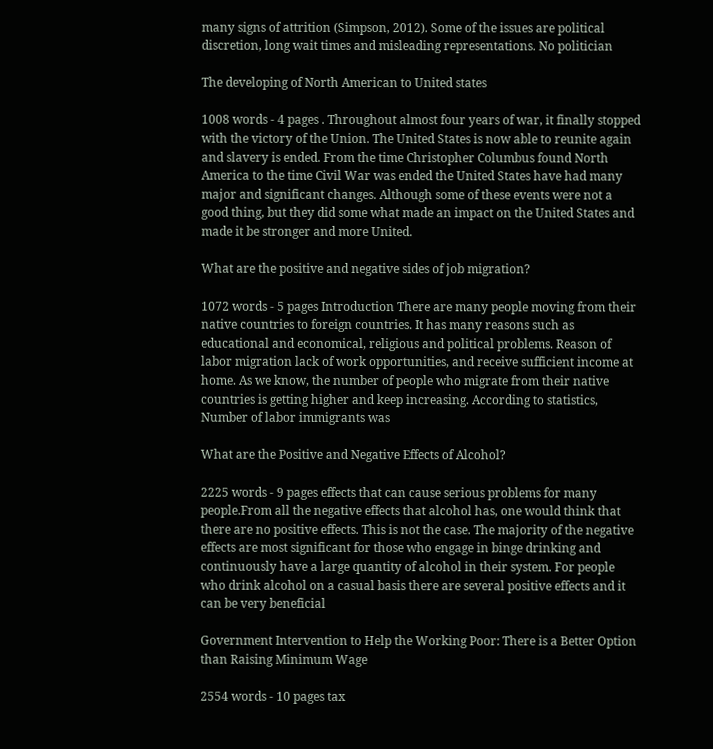many signs of attrition (Simpson, 2012). Some of the issues are political discretion, long wait times and misleading representations. No politician

The developing of North American to United states

1008 words - 4 pages . Throughout almost four years of war, it finally stopped with the victory of the Union. The United States is now able to reunite again and slavery is ended. From the time Christopher Columbus found North America to the time Civil War was ended the United States have had many major and significant changes. Although some of these events were not a good thing, but they did some what made an impact on the United States and made it be stronger and more United.

What are the positive and negative sides of job migration?

1072 words - 5 pages Introduction There are many people moving from their native countries to foreign countries. It has many reasons such as educational and economical, religious and political problems. Reason of labor migration lack of work opportunities, and receive sufficient income at home. As we know, the number of people who migrate from their native countries is getting higher and keep increasing. According to statistics, Number of labor immigrants was

What are the Positive and Negative Effects of Alcohol?

2225 words - 9 pages effects that can cause serious problems for many people.From all the negative effects that alcohol has, one would think that there are no positive effects. This is not the case. The majority of the negative effects are most significant for those who engage in binge drinking and continuously have a large quantity of alcohol in their system. For people who drink alcohol on a casual basis there are several positive effects and it can be very beneficial

Government Intervention to Help the Working Poor: There is a Better Option than Raising Minimum Wage

2554 words - 10 pages tax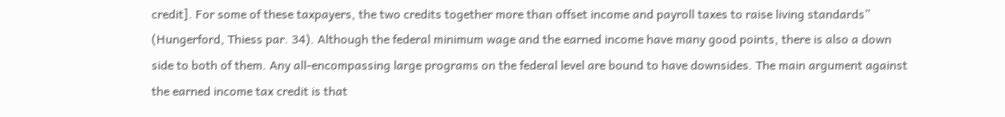credit]. For some of these taxpayers, the two credits together more than offset income and payroll taxes to raise living standards” (Hungerford, Thiess par. 34). Although the federal minimum wage and the earned income have many good points, there is also a down side to both of them. Any all-encompassing large programs on the federal level are bound to have downsides. The main argument against the earned income tax credit is that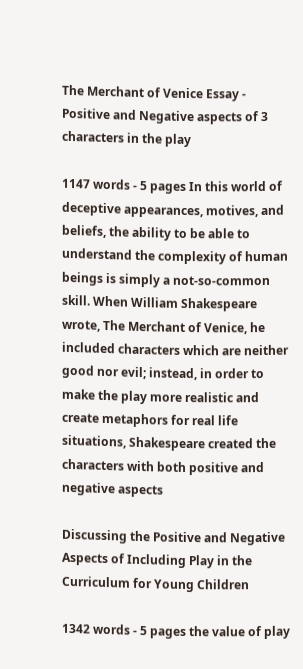The Merchant of Venice Essay - Positive and Negative aspects of 3 characters in the play

1147 words - 5 pages In this world of deceptive appearances, motives, and beliefs, the ability to be able to understand the complexity of human beings is simply a not-so-common skill. When William Shakespeare wrote, The Merchant of Venice, he included characters which are neither good nor evil; instead, in order to make the play more realistic and create metaphors for real life situations, Shakespeare created the characters with both positive and negative aspects

Discussing the Positive and Negative Aspects of Including Play in the Curriculum for Young Children

1342 words - 5 pages the value of play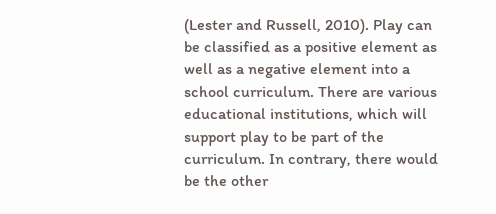(Lester and Russell, 2010). Play can be classified as a positive element as well as a negative element into a school curriculum. There are various educational institutions, which will support play to be part of the curriculum. In contrary, there would be the other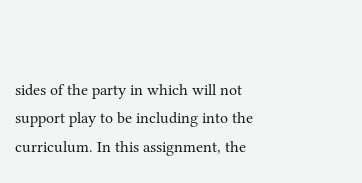sides of the party in which will not support play to be including into the curriculum. In this assignment, the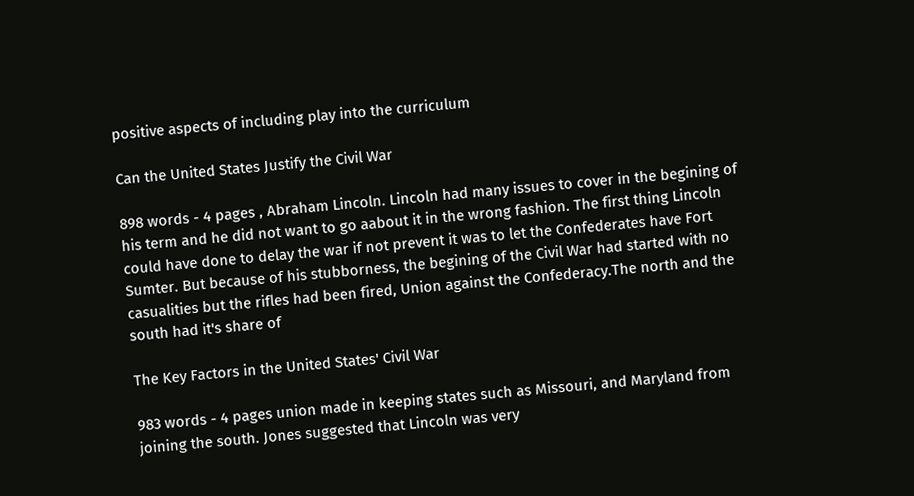positive aspects of including play into the curriculum

Can the United States Justify the Civil War

898 words - 4 pages , Abraham Lincoln. Lincoln had many issues to cover in the begining of his term and he did not want to go aabout it in the wrong fashion. The first thing Lincoln could have done to delay the war if not prevent it was to let the Confederates have Fort Sumter. But because of his stubborness, the begining of the Civil War had started with no casualities but the rifles had been fired, Union against the Confederacy.The north and the south had it's share of

The Key Factors in the United States' Civil War

983 words - 4 pages union made in keeping states such as Missouri, and Maryland from joining the south. Jones suggested that Lincoln was very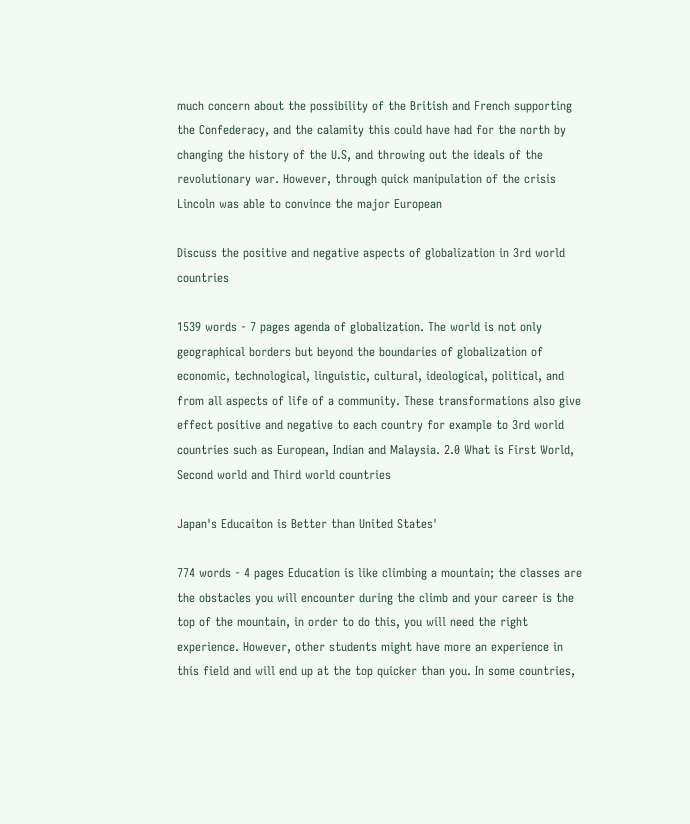much concern about the possibility of the British and French supporting the Confederacy, and the calamity this could have had for the north by changing the history of the U.S, and throwing out the ideals of the revolutionary war. However, through quick manipulation of the crisis Lincoln was able to convince the major European

Discuss the positive and negative aspects of globalization in 3rd world countries

1539 words - 7 pages agenda of globalization. The world is not only geographical borders but beyond the boundaries of globalization of economic, technological, linguistic, cultural, ideological, political, and from all aspects of life of a community. These transformations also give effect positive and negative to each country for example to 3rd world countries such as European, Indian and Malaysia. 2.0 What is First World, Second world and Third world countries

Japan's Educaiton is Better than United States'

774 words - 4 pages Education is like climbing a mountain; the classes are the obstacles you will encounter during the climb and your career is the top of the mountain, in order to do this, you will need the right experience. However, other students might have more an experience in this field and will end up at the top quicker than you. In some countries,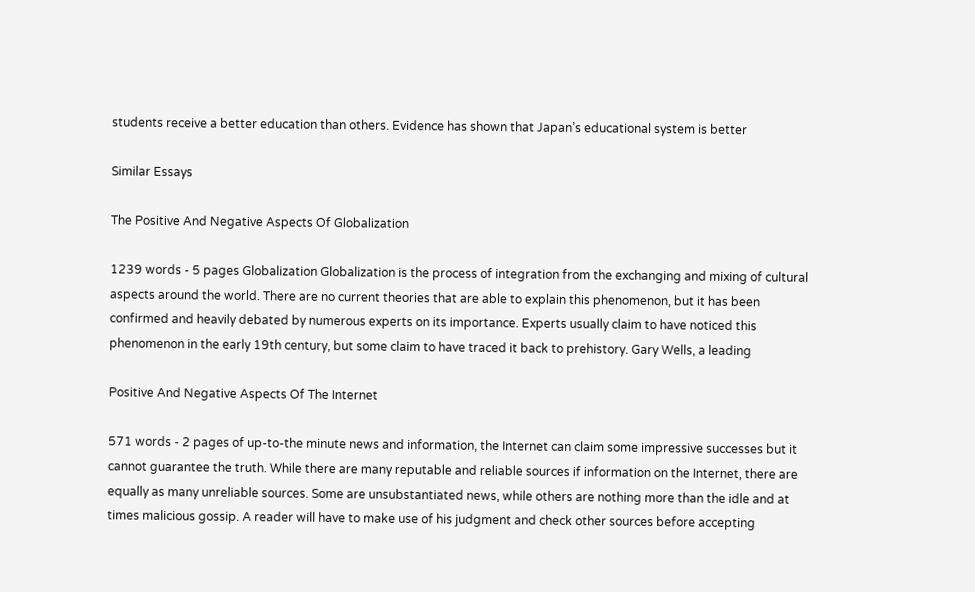students receive a better education than others. Evidence has shown that Japan’s educational system is better

Similar Essays

The Positive And Negative Aspects Of Globalization

1239 words - 5 pages Globalization Globalization is the process of integration from the exchanging and mixing of cultural aspects around the world. There are no current theories that are able to explain this phenomenon, but it has been confirmed and heavily debated by numerous experts on its importance. Experts usually claim to have noticed this phenomenon in the early 19th century, but some claim to have traced it back to prehistory. Gary Wells, a leading

Positive And Negative Aspects Of The Internet

571 words - 2 pages of up-to-the minute news and information, the Internet can claim some impressive successes but it cannot guarantee the truth. While there are many reputable and reliable sources if information on the Internet, there are equally as many unreliable sources. Some are unsubstantiated news, while others are nothing more than the idle and at times malicious gossip. A reader will have to make use of his judgment and check other sources before accepting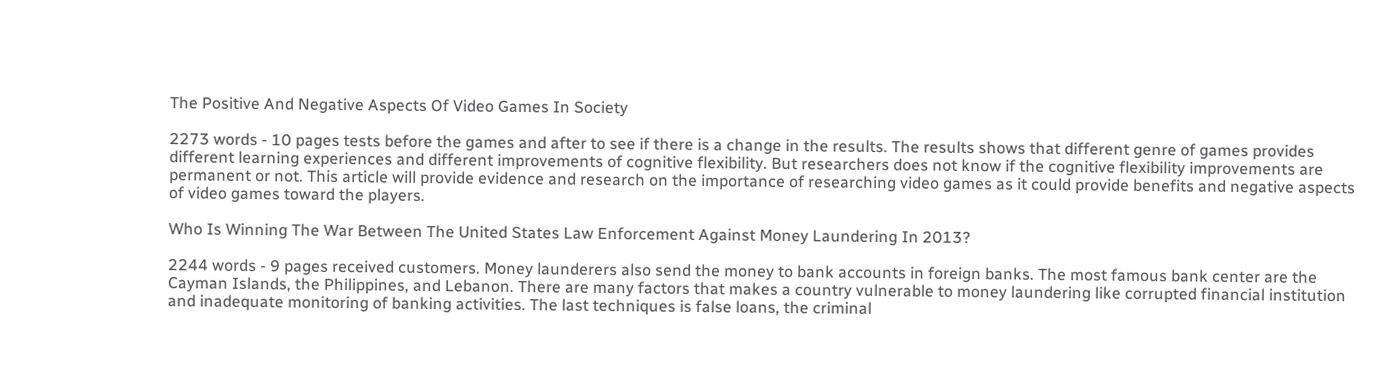The Positive And Negative Aspects Of Video Games In Society

2273 words - 10 pages tests before the games and after to see if there is a change in the results. The results shows that different genre of games provides different learning experiences and different improvements of cognitive flexibility. But researchers does not know if the cognitive flexibility improvements are permanent or not. This article will provide evidence and research on the importance of researching video games as it could provide benefits and negative aspects of video games toward the players.

Who Is Winning The War Between The United States Law Enforcement Against Money Laundering In 2013?

2244 words - 9 pages received customers. Money launderers also send the money to bank accounts in foreign banks. The most famous bank center are the Cayman Islands, the Philippines, and Lebanon. There are many factors that makes a country vulnerable to money laundering like corrupted financial institution and inadequate monitoring of banking activities. The last techniques is false loans, the criminal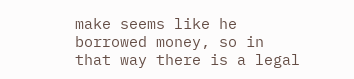make seems like he borrowed money, so in that way there is a legal